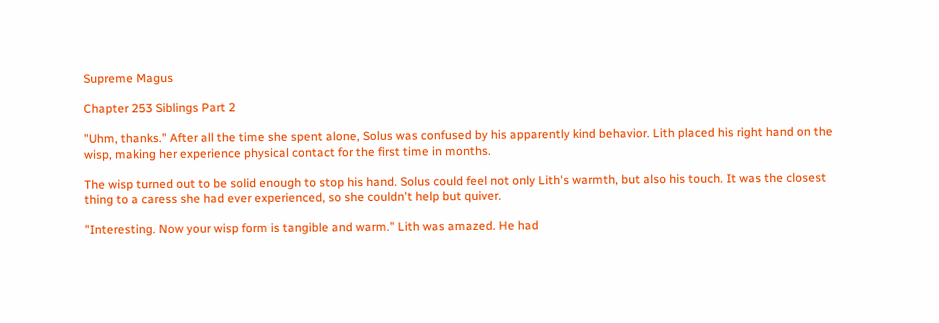Supreme Magus

Chapter 253 Siblings Part 2

"Uhm, thanks." After all the time she spent alone, Solus was confused by his apparently kind behavior. Lith placed his right hand on the wisp, making her experience physical contact for the first time in months.

The wisp turned out to be solid enough to stop his hand. Solus could feel not only Lith's warmth, but also his touch. It was the closest thing to a caress she had ever experienced, so she couldn't help but quiver.

"Interesting. Now your wisp form is tangible and warm." Lith was amazed. He had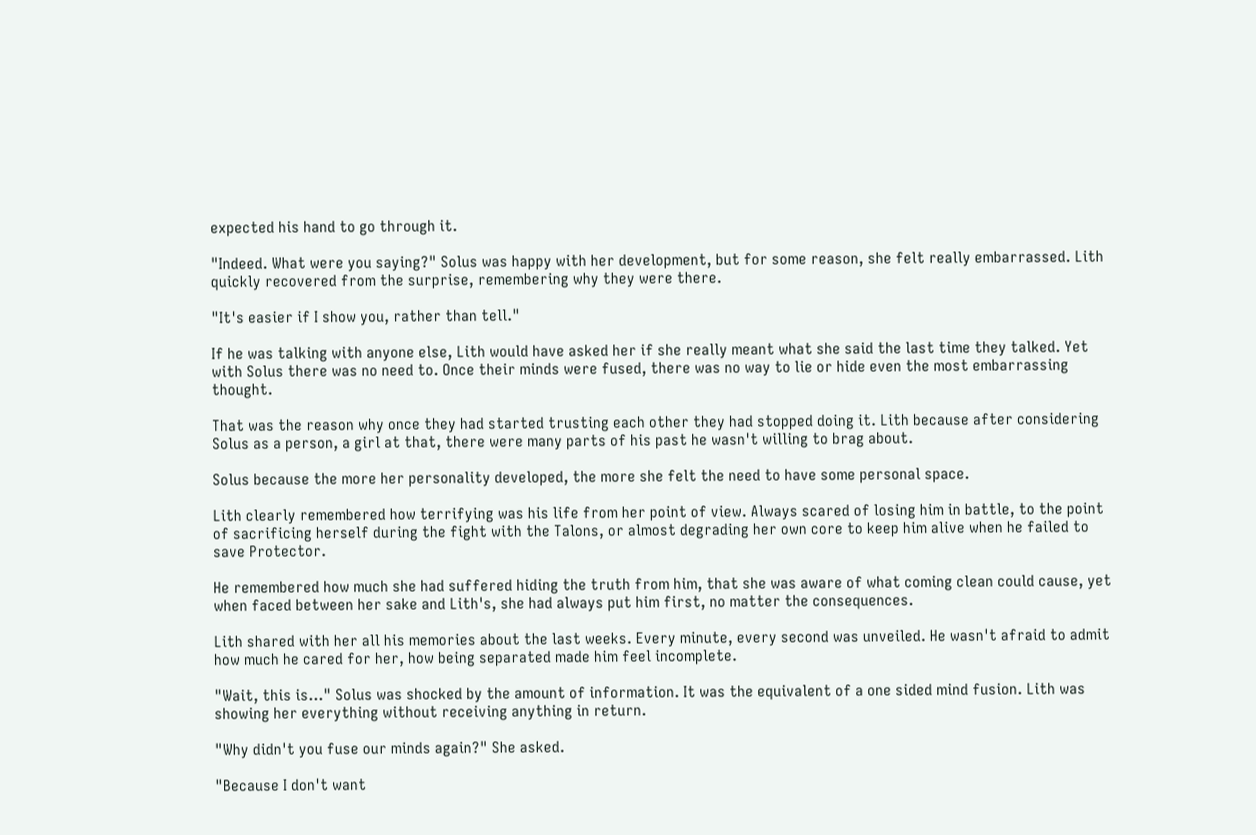expected his hand to go through it.

"Indeed. What were you saying?" Solus was happy with her development, but for some reason, she felt really embarrassed. Lith quickly recovered from the surprise, remembering why they were there.

"It's easier if I show you, rather than tell."

If he was talking with anyone else, Lith would have asked her if she really meant what she said the last time they talked. Yet with Solus there was no need to. Once their minds were fused, there was no way to lie or hide even the most embarrassing thought.

That was the reason why once they had started trusting each other they had stopped doing it. Lith because after considering Solus as a person, a girl at that, there were many parts of his past he wasn't willing to brag about.

Solus because the more her personality developed, the more she felt the need to have some personal space.

Lith clearly remembered how terrifying was his life from her point of view. Always scared of losing him in battle, to the point of sacrificing herself during the fight with the Talons, or almost degrading her own core to keep him alive when he failed to save Protector.

He remembered how much she had suffered hiding the truth from him, that she was aware of what coming clean could cause, yet when faced between her sake and Lith's, she had always put him first, no matter the consequences.

Lith shared with her all his memories about the last weeks. Every minute, every second was unveiled. He wasn't afraid to admit how much he cared for her, how being separated made him feel incomplete.

"Wait, this is…" Solus was shocked by the amount of information. It was the equivalent of a one sided mind fusion. Lith was showing her everything without receiving anything in return.

"Why didn't you fuse our minds again?" She asked.

"Because I don't want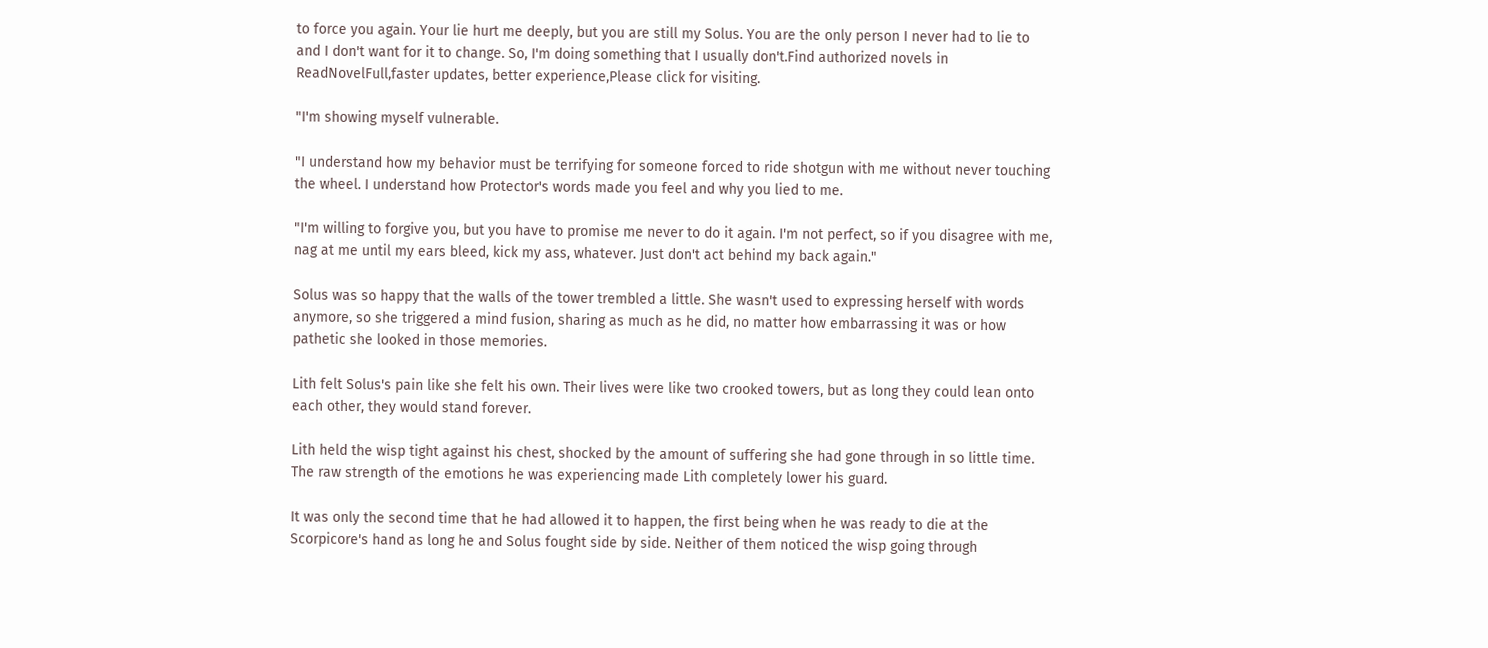to force you again. Your lie hurt me deeply, but you are still my Solus. You are the only person I never had to lie to and I don't want for it to change. So, I'm doing something that I usually don't.Find authorized novels in ReadNovelFull,faster updates, better experience,Please click for visiting.

"I'm showing myself vulnerable.

"I understand how my behavior must be terrifying for someone forced to ride shotgun with me without never touching the wheel. I understand how Protector's words made you feel and why you lied to me.

"I'm willing to forgive you, but you have to promise me never to do it again. I'm not perfect, so if you disagree with me, nag at me until my ears bleed, kick my ass, whatever. Just don't act behind my back again."

Solus was so happy that the walls of the tower trembled a little. She wasn't used to expressing herself with words anymore, so she triggered a mind fusion, sharing as much as he did, no matter how embarrassing it was or how pathetic she looked in those memories.

Lith felt Solus's pain like she felt his own. Their lives were like two crooked towers, but as long they could lean onto each other, they would stand forever.

Lith held the wisp tight against his chest, shocked by the amount of suffering she had gone through in so little time. The raw strength of the emotions he was experiencing made Lith completely lower his guard.

It was only the second time that he had allowed it to happen, the first being when he was ready to die at the Scorpicore's hand as long he and Solus fought side by side. Neither of them noticed the wisp going through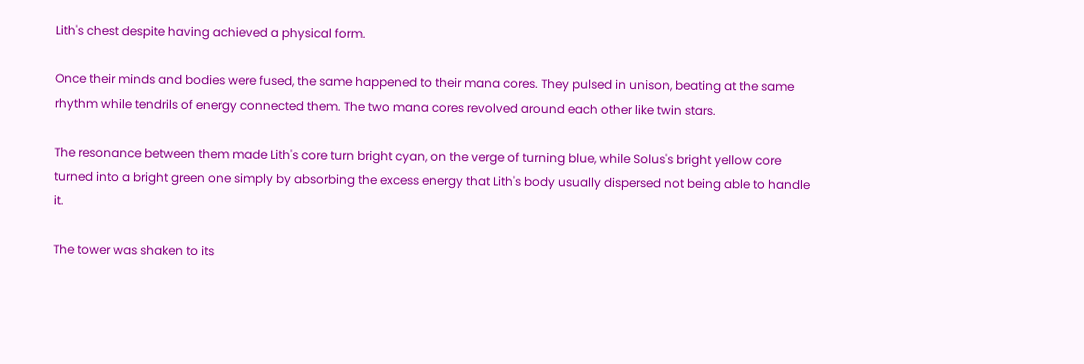Lith's chest despite having achieved a physical form.

Once their minds and bodies were fused, the same happened to their mana cores. They pulsed in unison, beating at the same rhythm while tendrils of energy connected them. The two mana cores revolved around each other like twin stars.

The resonance between them made Lith's core turn bright cyan, on the verge of turning blue, while Solus's bright yellow core turned into a bright green one simply by absorbing the excess energy that Lith's body usually dispersed not being able to handle it.

The tower was shaken to its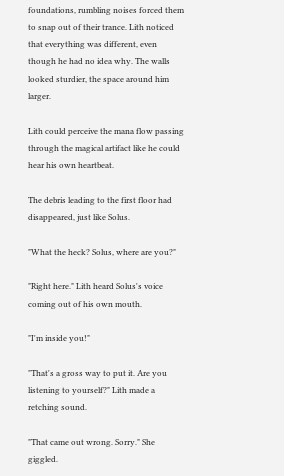foundations, rumbling noises forced them to snap out of their trance. Lith noticed that everything was different, even though he had no idea why. The walls looked sturdier, the space around him larger.

Lith could perceive the mana flow passing through the magical artifact like he could hear his own heartbeat.

The debris leading to the first floor had disappeared, just like Solus.

"What the heck? Solus, where are you?"

"Right here." Lith heard Solus's voice coming out of his own mouth.

"I'm inside you!"

"That's a gross way to put it. Are you listening to yourself?" Lith made a retching sound.

"That came out wrong. Sorry." She giggled.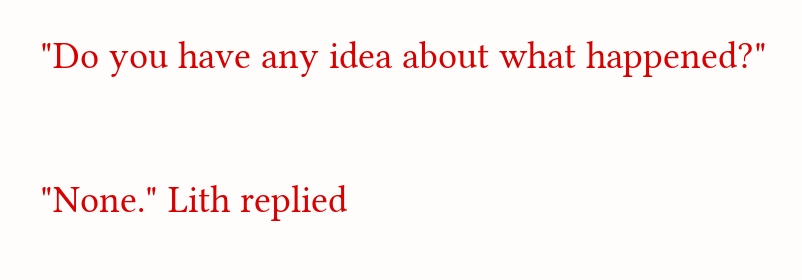"Do you have any idea about what happened?"

"None." Lith replied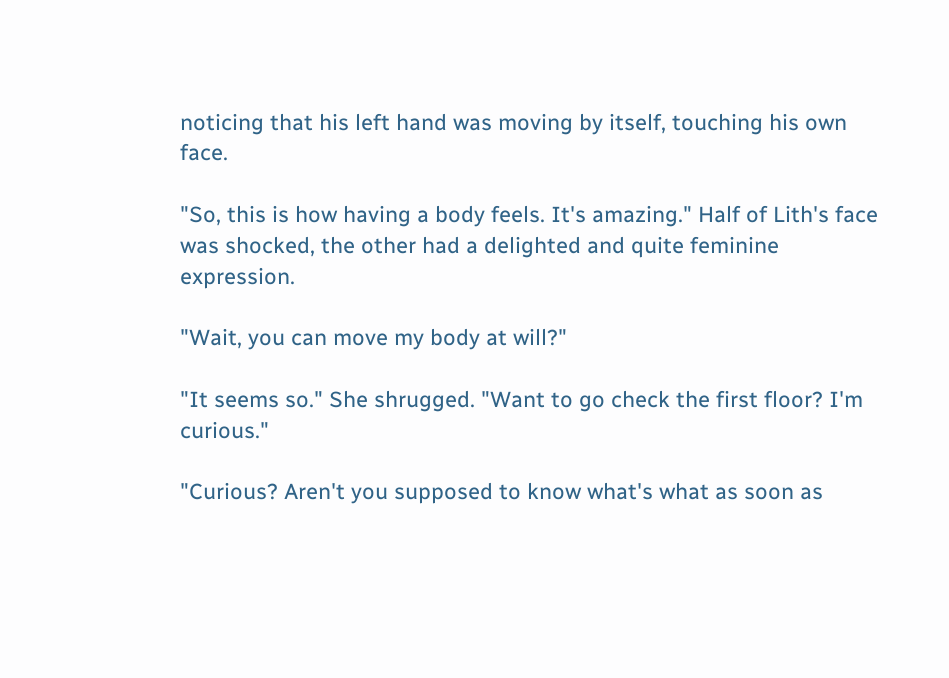noticing that his left hand was moving by itself, touching his own face.

"So, this is how having a body feels. It's amazing." Half of Lith's face was shocked, the other had a delighted and quite feminine expression.

"Wait, you can move my body at will?"

"It seems so." She shrugged. "Want to go check the first floor? I'm curious."

"Curious? Aren't you supposed to know what's what as soon as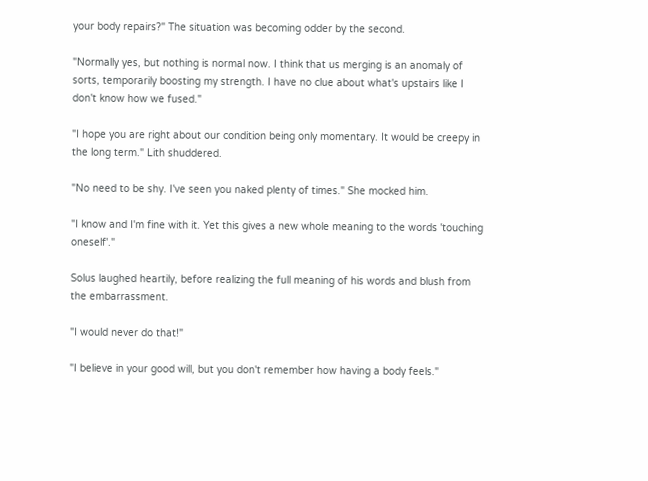your body repairs?" The situation was becoming odder by the second.

"Normally yes, but nothing is normal now. I think that us merging is an anomaly of sorts, temporarily boosting my strength. I have no clue about what's upstairs like I don't know how we fused."

"I hope you are right about our condition being only momentary. It would be creepy in the long term." Lith shuddered.

"No need to be shy. I've seen you naked plenty of times." She mocked him.

"I know and I'm fine with it. Yet this gives a new whole meaning to the words 'touching oneself'."

Solus laughed heartily, before realizing the full meaning of his words and blush from the embarrassment.

"I would never do that!"

"I believe in your good will, but you don't remember how having a body feels."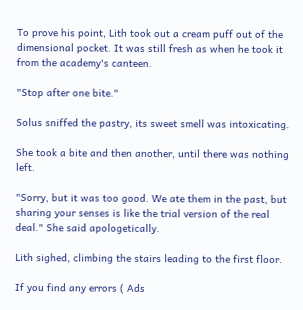To prove his point, Lith took out a cream puff out of the dimensional pocket. It was still fresh as when he took it from the academy's canteen.

"Stop after one bite."

Solus sniffed the pastry, its sweet smell was intoxicating.

She took a bite and then another, until there was nothing left.

"Sorry, but it was too good. We ate them in the past, but sharing your senses is like the trial version of the real deal." She said apologetically.

Lith sighed, climbing the stairs leading to the first floor.

If you find any errors ( Ads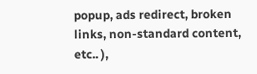popup, ads redirect, broken links, non-standard content, etc.. ),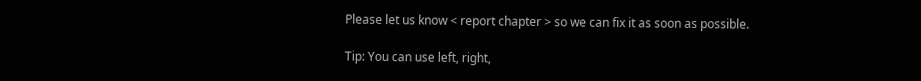Please let us know < report chapter > so we can fix it as soon as possible.

Tip: You can use left, right,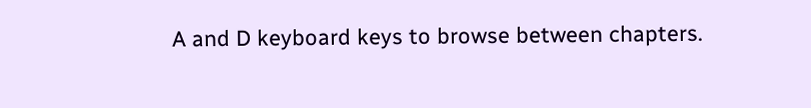A and D keyboard keys to browse between chapters.